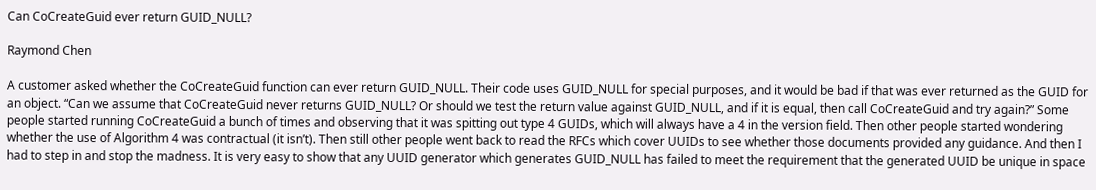Can CoCreateGuid ever return GUID_NULL?

Raymond Chen

A customer asked whether the CoCreateGuid function can ever return GUID_NULL. Their code uses GUID_NULL for special purposes, and it would be bad if that was ever returned as the GUID for an object. “Can we assume that CoCreateGuid never returns GUID_NULL? Or should we test the return value against GUID_NULL, and if it is equal, then call CoCreateGuid and try again?” Some people started running CoCreateGuid a bunch of times and observing that it was spitting out type 4 GUIDs, which will always have a 4 in the version field. Then other people started wondering whether the use of Algorithm 4 was contractual (it isn’t). Then still other people went back to read the RFCs which cover UUIDs to see whether those documents provided any guidance. And then I had to step in and stop the madness. It is very easy to show that any UUID generator which generates GUID_NULL has failed to meet the requirement that the generated UUID be unique in space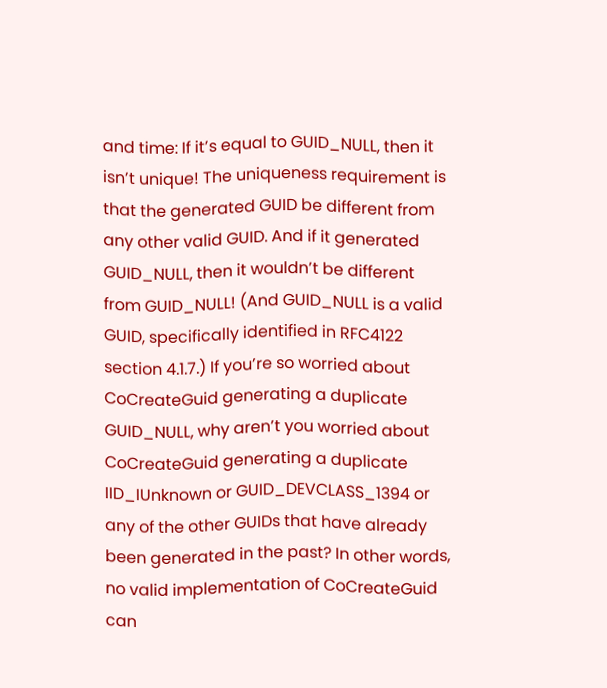and time: If it’s equal to GUID_NULL, then it isn’t unique! The uniqueness requirement is that the generated GUID be different from any other valid GUID. And if it generated GUID_NULL, then it wouldn’t be different from GUID_NULL! (And GUID_NULL is a valid GUID, specifically identified in RFC4122 section 4.1.7.) If you’re so worried about CoCreateGuid generating a duplicate GUID_NULL, why aren’t you worried about CoCreateGuid generating a duplicate IID_IUnknown or GUID_DEVCLASS_1394 or any of the other GUIDs that have already been generated in the past? In other words, no valid implementation of CoCreateGuid can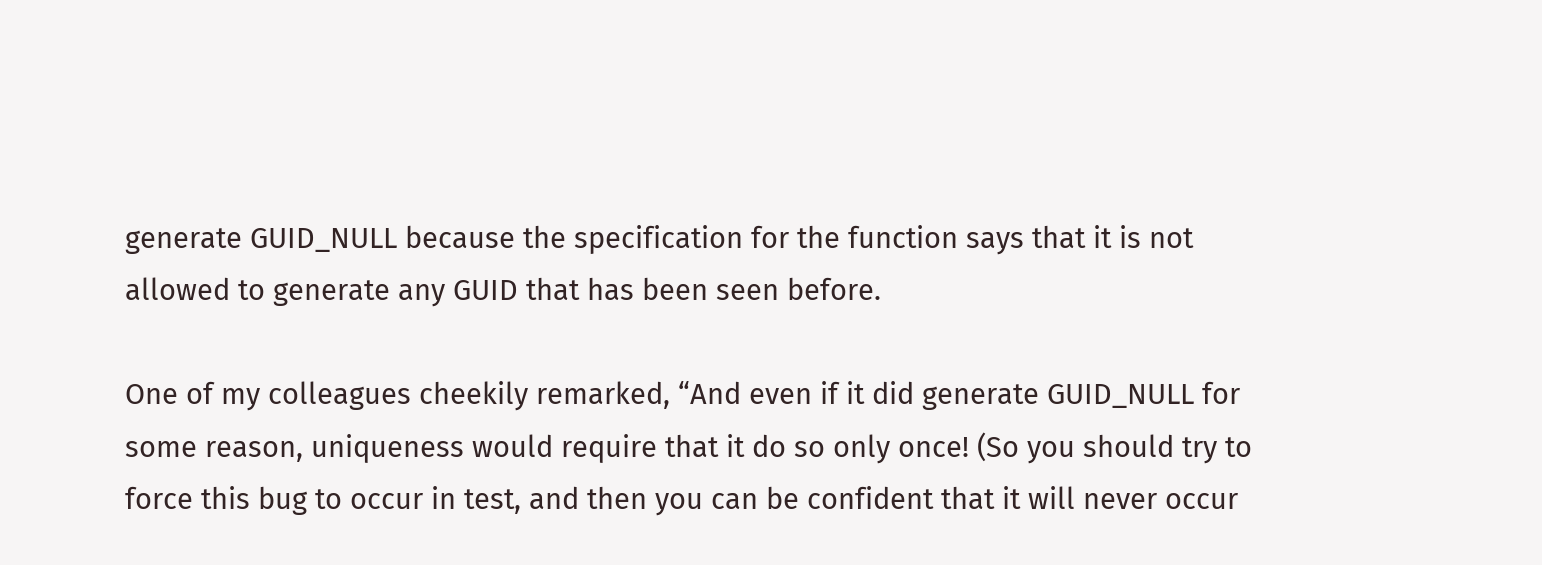generate GUID_NULL because the specification for the function says that it is not allowed to generate any GUID that has been seen before.

One of my colleagues cheekily remarked, “And even if it did generate GUID_NULL for some reason, uniqueness would require that it do so only once! (So you should try to force this bug to occur in test, and then you can be confident that it will never occur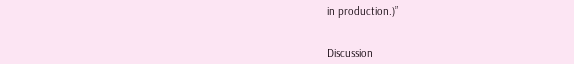in production.)”


Discussion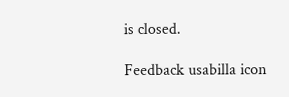is closed.

Feedback usabilla icon